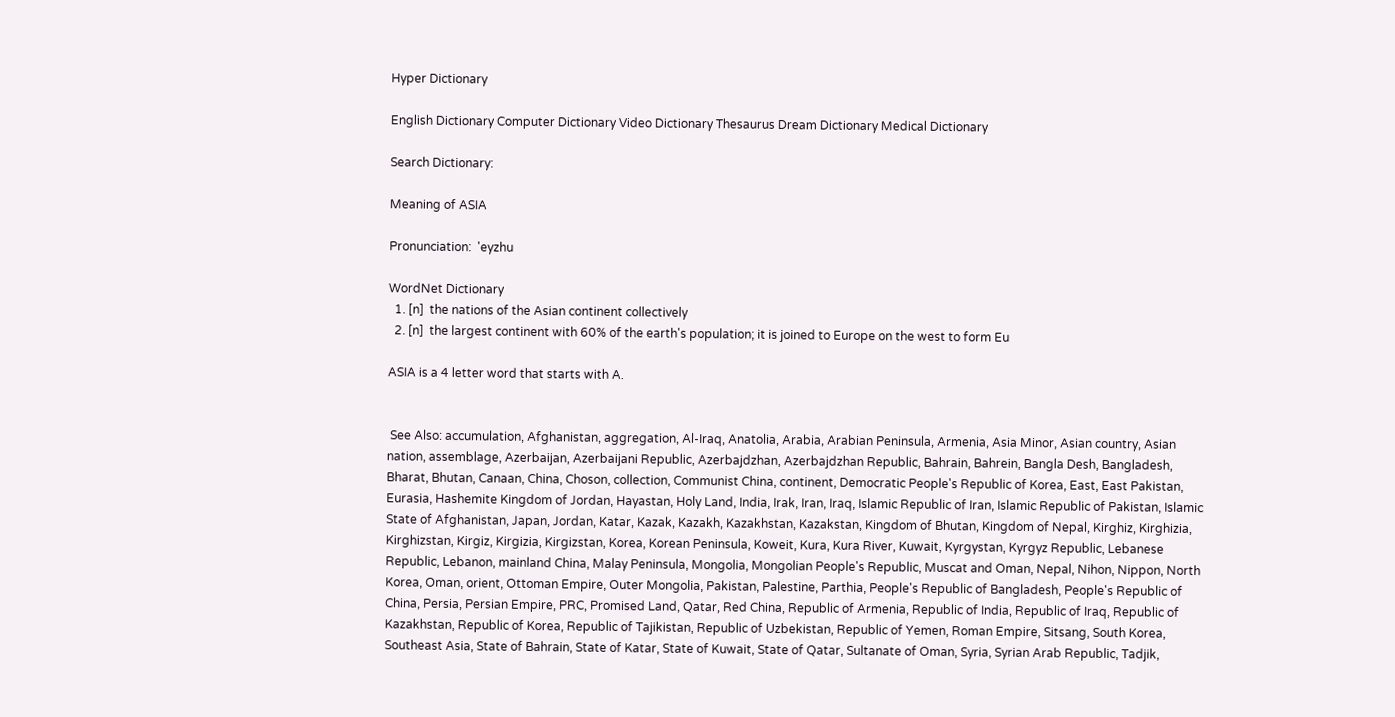Hyper Dictionary

English Dictionary Computer Dictionary Video Dictionary Thesaurus Dream Dictionary Medical Dictionary

Search Dictionary:

Meaning of ASIA

Pronunciation:  'eyzhu

WordNet Dictionary
  1. [n]  the nations of the Asian continent collectively
  2. [n]  the largest continent with 60% of the earth's population; it is joined to Europe on the west to form Eu

ASIA is a 4 letter word that starts with A.


 See Also: accumulation, Afghanistan, aggregation, Al-Iraq, Anatolia, Arabia, Arabian Peninsula, Armenia, Asia Minor, Asian country, Asian nation, assemblage, Azerbaijan, Azerbaijani Republic, Azerbajdzhan, Azerbajdzhan Republic, Bahrain, Bahrein, Bangla Desh, Bangladesh, Bharat, Bhutan, Canaan, China, Choson, collection, Communist China, continent, Democratic People's Republic of Korea, East, East Pakistan, Eurasia, Hashemite Kingdom of Jordan, Hayastan, Holy Land, India, Irak, Iran, Iraq, Islamic Republic of Iran, Islamic Republic of Pakistan, Islamic State of Afghanistan, Japan, Jordan, Katar, Kazak, Kazakh, Kazakhstan, Kazakstan, Kingdom of Bhutan, Kingdom of Nepal, Kirghiz, Kirghizia, Kirghizstan, Kirgiz, Kirgizia, Kirgizstan, Korea, Korean Peninsula, Koweit, Kura, Kura River, Kuwait, Kyrgystan, Kyrgyz Republic, Lebanese Republic, Lebanon, mainland China, Malay Peninsula, Mongolia, Mongolian People's Republic, Muscat and Oman, Nepal, Nihon, Nippon, North Korea, Oman, orient, Ottoman Empire, Outer Mongolia, Pakistan, Palestine, Parthia, People's Republic of Bangladesh, People's Republic of China, Persia, Persian Empire, PRC, Promised Land, Qatar, Red China, Republic of Armenia, Republic of India, Republic of Iraq, Republic of Kazakhstan, Republic of Korea, Republic of Tajikistan, Republic of Uzbekistan, Republic of Yemen, Roman Empire, Sitsang, South Korea, Southeast Asia, State of Bahrain, State of Katar, State of Kuwait, State of Qatar, Sultanate of Oman, Syria, Syrian Arab Republic, Tadjik,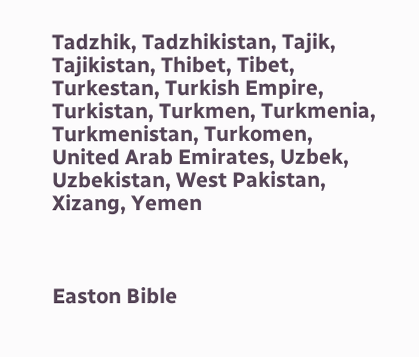Tadzhik, Tadzhikistan, Tajik, Tajikistan, Thibet, Tibet, Turkestan, Turkish Empire, Turkistan, Turkmen, Turkmenia, Turkmenistan, Turkomen, United Arab Emirates, Uzbek, Uzbekistan, West Pakistan, Xizang, Yemen



Easton Bible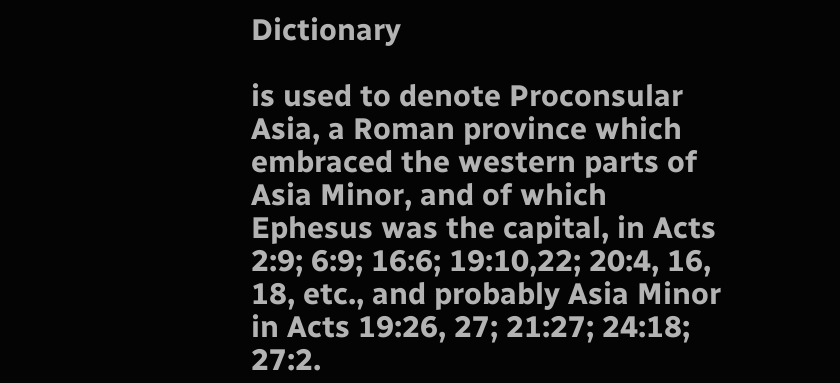Dictionary

is used to denote Proconsular Asia, a Roman province which embraced the western parts of Asia Minor, and of which Ephesus was the capital, in Acts 2:9; 6:9; 16:6; 19:10,22; 20:4, 16, 18, etc., and probably Asia Minor in Acts 19:26, 27; 21:27; 24:18; 27:2.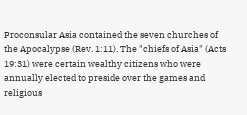Proconsular Asia contained the seven churches of the Apocalypse (Rev. 1:11). The "chiefs of Asia" (Acts 19:31) were certain wealthy citizens who were annually elected to preside over the games and religious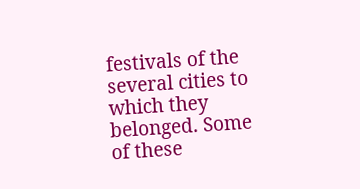festivals of the several cities to which they belonged. Some of these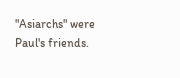"Asiarchs" were Paul's friends.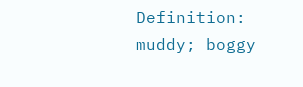Definition:  muddy; boggy